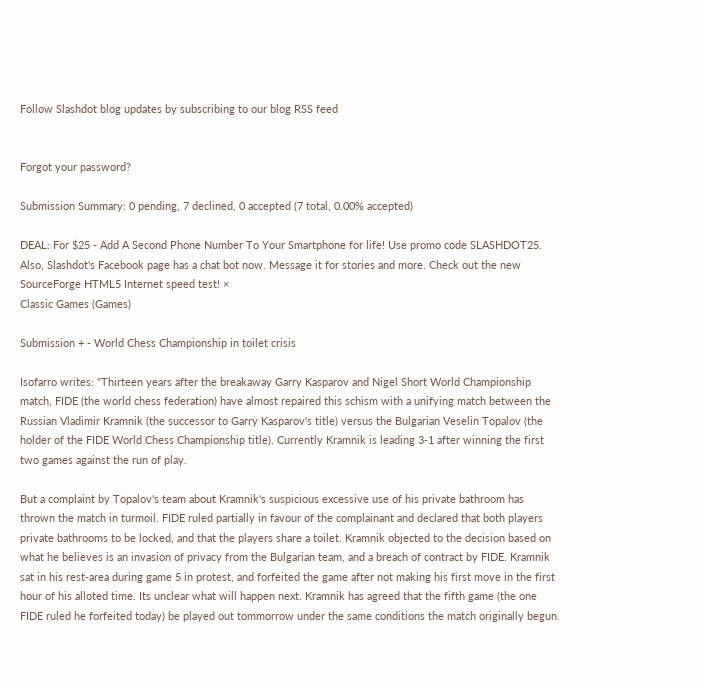Follow Slashdot blog updates by subscribing to our blog RSS feed


Forgot your password?

Submission Summary: 0 pending, 7 declined, 0 accepted (7 total, 0.00% accepted)

DEAL: For $25 - Add A Second Phone Number To Your Smartphone for life! Use promo code SLASHDOT25. Also, Slashdot's Facebook page has a chat bot now. Message it for stories and more. Check out the new SourceForge HTML5 Internet speed test! ×
Classic Games (Games)

Submission + - World Chess Championship in toilet crisis

Isofarro writes: "Thirteen years after the breakaway Garry Kasparov and Nigel Short World Championship match, FIDE (the world chess federation) have almost repaired this schism with a unifying match between the Russian Vladimir Kramnik (the successor to Garry Kasparov's title) versus the Bulgarian Veselin Topalov (the holder of the FIDE World Chess Championship title). Currently Kramnik is leading 3-1 after winning the first two games against the run of play.

But a complaint by Topalov's team about Kramnik's suspicious excessive use of his private bathroom has thrown the match in turmoil. FIDE ruled partially in favour of the complainant and declared that both players private bathrooms to be locked, and that the players share a toilet. Kramnik objected to the decision based on what he believes is an invasion of privacy from the Bulgarian team, and a breach of contract by FIDE. Kramnik sat in his rest-area during game 5 in protest, and forfeited the game after not making his first move in the first hour of his alloted time. Its unclear what will happen next. Kramnik has agreed that the fifth game (the one FIDE ruled he forfeited today) be played out tommorrow under the same conditions the match originally begun.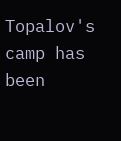Topalov's camp has been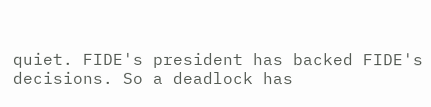quiet. FIDE's president has backed FIDE's decisions. So a deadlock has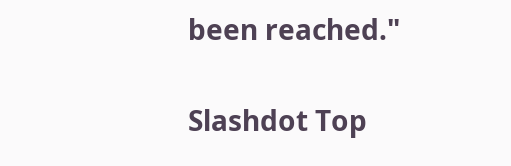been reached."

Slashdot Top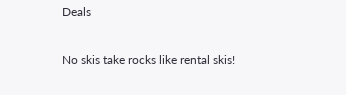Deals

No skis take rocks like rental skis!